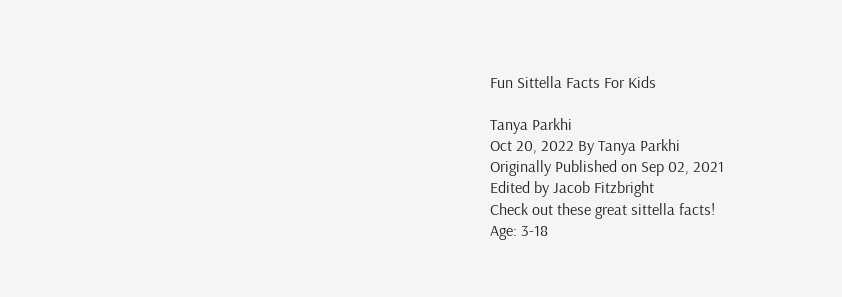Fun Sittella Facts For Kids

Tanya Parkhi
Oct 20, 2022 By Tanya Parkhi
Originally Published on Sep 02, 2021
Edited by Jacob Fitzbright
Check out these great sittella facts!
Age: 3-18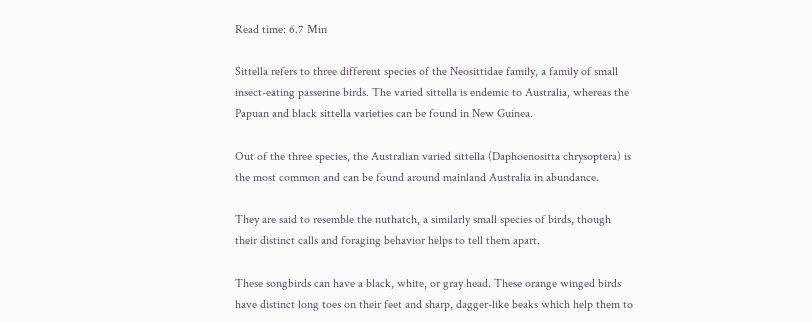Read time: 6.7 Min

Sittella refers to three different species of the Neosittidae family, a family of small insect-eating passerine birds. The varied sittella is endemic to Australia, whereas the Papuan and black sittella varieties can be found in New Guinea.

Out of the three species, the Australian varied sittella (Daphoenositta chrysoptera) is the most common and can be found around mainland Australia in abundance.

They are said to resemble the nuthatch, a similarly small species of birds, though their distinct calls and foraging behavior helps to tell them apart.

These songbirds can have a black, white, or gray head. These orange winged birds have distinct long toes on their feet and sharp, dagger-like beaks which help them to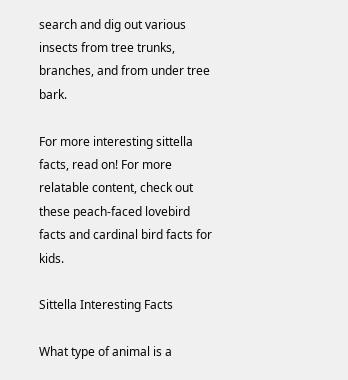search and dig out various insects from tree trunks, branches, and from under tree bark.

For more interesting sittella facts, read on! For more relatable content, check out these peach-faced lovebird facts and cardinal bird facts for kids.

Sittella Interesting Facts

What type of animal is a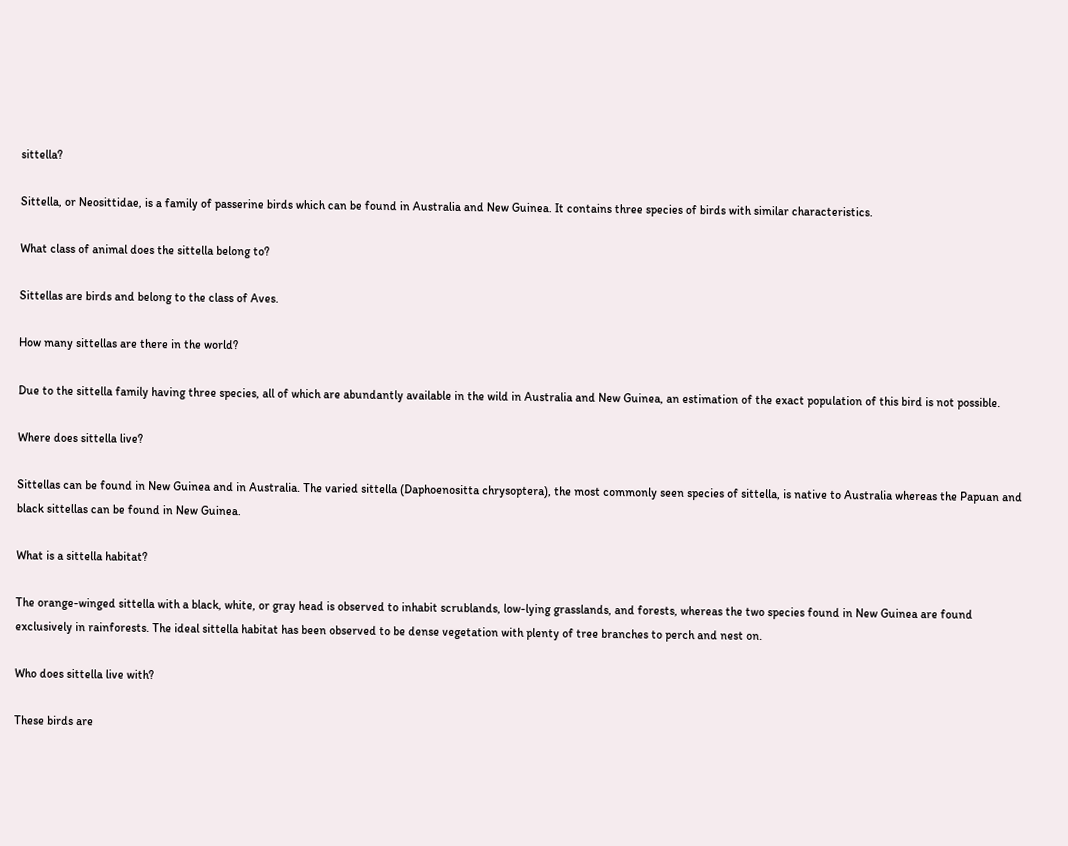sittella?

Sittella, or Neosittidae, is a family of passerine birds which can be found in Australia and New Guinea. It contains three species of birds with similar characteristics.

What class of animal does the sittella belong to?

Sittellas are birds and belong to the class of Aves.

How many sittellas are there in the world?

Due to the sittella family having three species, all of which are abundantly available in the wild in Australia and New Guinea, an estimation of the exact population of this bird is not possible.

Where does sittella live?

Sittellas can be found in New Guinea and in Australia. The varied sittella (Daphoenositta chrysoptera), the most commonly seen species of sittella, is native to Australia whereas the Papuan and black sittellas can be found in New Guinea.

What is a sittella habitat?

The orange-winged sittella with a black, white, or gray head is observed to inhabit scrublands, low-lying grasslands, and forests, whereas the two species found in New Guinea are found exclusively in rainforests. The ideal sittella habitat has been observed to be dense vegetation with plenty of tree branches to perch and nest on.

Who does sittella live with?

These birds are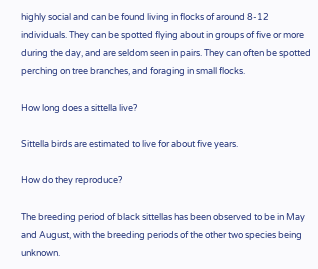highly social and can be found living in flocks of around 8-12 individuals. They can be spotted flying about in groups of five or more during the day, and are seldom seen in pairs. They can often be spotted perching on tree branches, and foraging in small flocks.

How long does a sittella live?

Sittella birds are estimated to live for about five years.

How do they reproduce?

The breeding period of black sittellas has been observed to be in May and August, with the breeding periods of the other two species being unknown.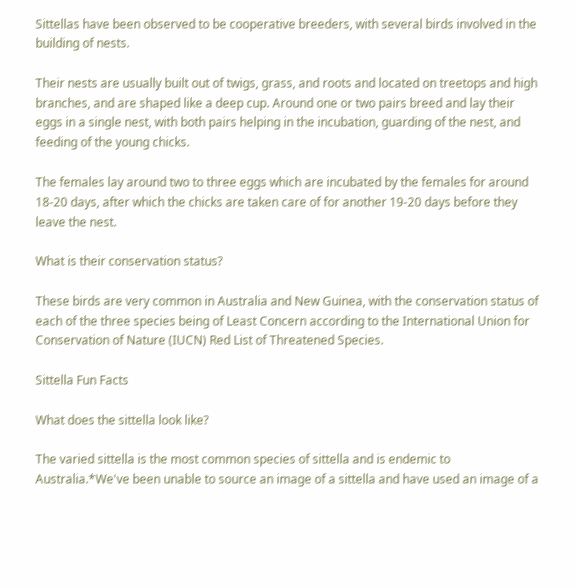Sittellas have been observed to be cooperative breeders, with several birds involved in the building of nests.

Their nests are usually built out of twigs, grass, and roots and located on treetops and high branches, and are shaped like a deep cup. Around one or two pairs breed and lay their eggs in a single nest, with both pairs helping in the incubation, guarding of the nest, and feeding of the young chicks.

The females lay around two to three eggs which are incubated by the females for around 18-20 days, after which the chicks are taken care of for another 19-20 days before they leave the nest.

What is their conservation status?

These birds are very common in Australia and New Guinea, with the conservation status of each of the three species being of Least Concern according to the International Union for Conservation of Nature (IUCN) Red List of Threatened Species.

Sittella Fun Facts

What does the sittella look like?

The varied sittella is the most common species of sittella and is endemic to Australia.*We've been unable to source an image of a sittella and have used an image of a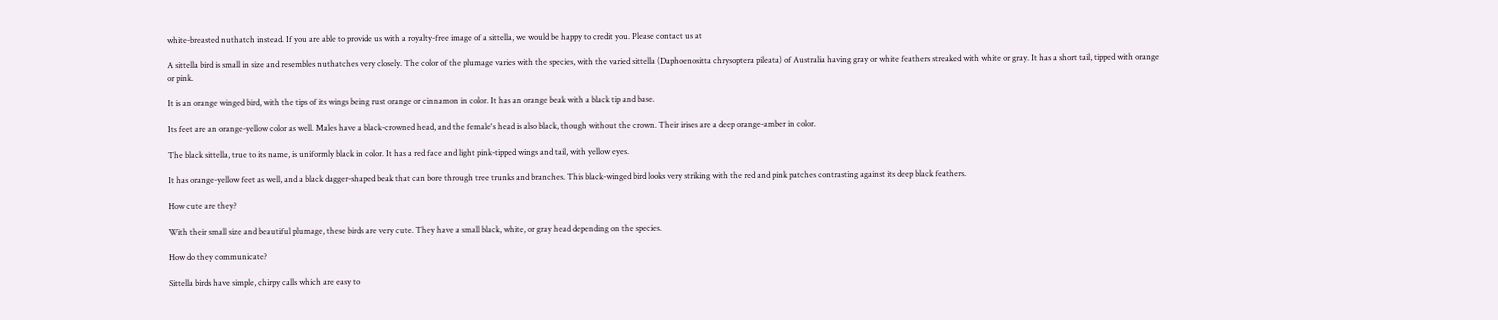white-breasted nuthatch instead. If you are able to provide us with a royalty-free image of a sittella, we would be happy to credit you. Please contact us at

A sittella bird is small in size and resembles nuthatches very closely. The color of the plumage varies with the species, with the varied sittella (Daphoenositta chrysoptera pileata) of Australia having gray or white feathers streaked with white or gray. It has a short tail, tipped with orange or pink.

It is an orange winged bird, with the tips of its wings being rust orange or cinnamon in color. It has an orange beak with a black tip and base.

Its feet are an orange-yellow color as well. Males have a black-crowned head, and the female's head is also black, though without the crown. Their irises are a deep orange-amber in color.

The black sittella, true to its name, is uniformly black in color. It has a red face and light pink-tipped wings and tail, with yellow eyes.

It has orange-yellow feet as well, and a black dagger-shaped beak that can bore through tree trunks and branches. This black-winged bird looks very striking with the red and pink patches contrasting against its deep black feathers.

How cute are they?

With their small size and beautiful plumage, these birds are very cute. They have a small black, white, or gray head depending on the species.

How do they communicate?

Sittella birds have simple, chirpy calls which are easy to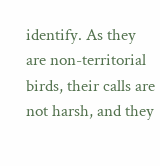identify. As they are non-territorial birds, their calls are not harsh, and they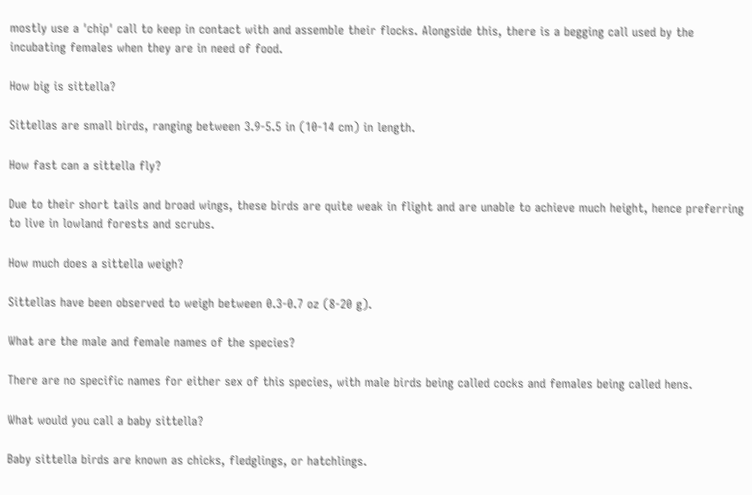mostly use a 'chip' call to keep in contact with and assemble their flocks. Alongside this, there is a begging call used by the incubating females when they are in need of food.

How big is sittella?

Sittellas are small birds, ranging between 3.9-5.5 in (10-14 cm) in length.

How fast can a sittella fly?

Due to their short tails and broad wings, these birds are quite weak in flight and are unable to achieve much height, hence preferring to live in lowland forests and scrubs.

How much does a sittella weigh?

Sittellas have been observed to weigh between 0.3-0.7 oz (8-20 g).

What are the male and female names of the species?

There are no specific names for either sex of this species, with male birds being called cocks and females being called hens.

What would you call a baby sittella?

Baby sittella birds are known as chicks, fledglings, or hatchlings.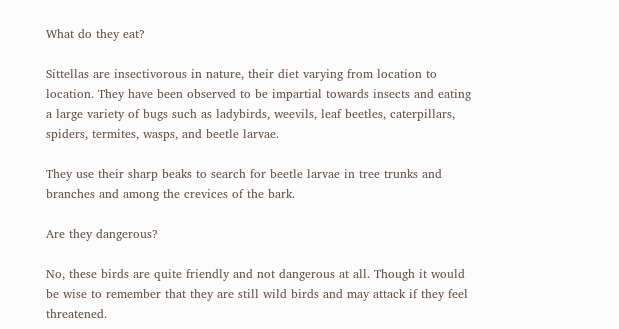What do they eat?

Sittellas are insectivorous in nature, their diet varying from location to location. They have been observed to be impartial towards insects and eating a large variety of bugs such as ladybirds, weevils, leaf beetles, caterpillars, spiders, termites, wasps, and beetle larvae.

They use their sharp beaks to search for beetle larvae in tree trunks and branches and among the crevices of the bark.

Are they dangerous?

No, these birds are quite friendly and not dangerous at all. Though it would be wise to remember that they are still wild birds and may attack if they feel threatened.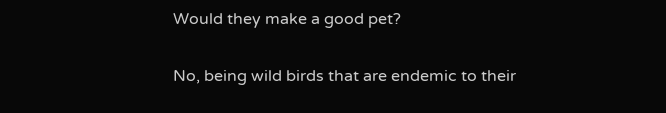Would they make a good pet?

No, being wild birds that are endemic to their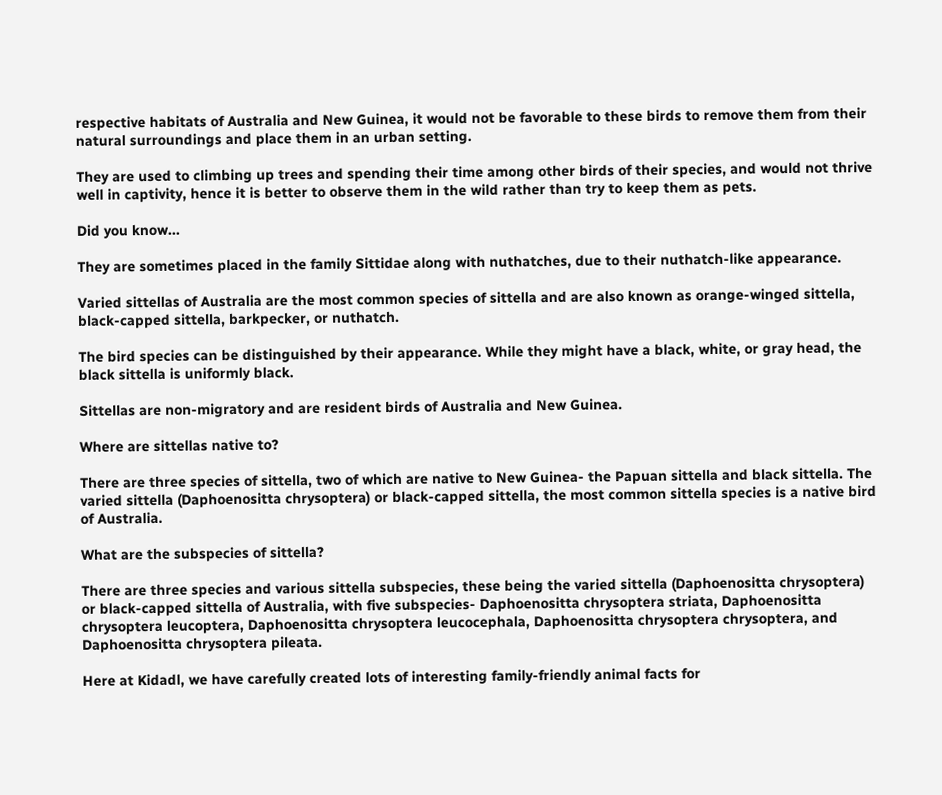respective habitats of Australia and New Guinea, it would not be favorable to these birds to remove them from their natural surroundings and place them in an urban setting.

They are used to climbing up trees and spending their time among other birds of their species, and would not thrive well in captivity, hence it is better to observe them in the wild rather than try to keep them as pets.

Did you know...

They are sometimes placed in the family Sittidae along with nuthatches, due to their nuthatch-like appearance.

Varied sittellas of Australia are the most common species of sittella and are also known as orange-winged sittella, black-capped sittella, barkpecker, or nuthatch.

The bird species can be distinguished by their appearance. While they might have a black, white, or gray head, the black sittella is uniformly black.

Sittellas are non-migratory and are resident birds of Australia and New Guinea.

Where are sittellas native to?

There are three species of sittella, two of which are native to New Guinea- the Papuan sittella and black sittella. The varied sittella (Daphoenositta chrysoptera) or black-capped sittella, the most common sittella species is a native bird of Australia.

What are the subspecies of sittella?

There are three species and various sittella subspecies, these being the varied sittella (Daphoenositta chrysoptera) or black-capped sittella of Australia, with five subspecies- Daphoenositta chrysoptera striata, Daphoenositta chrysoptera leucoptera, Daphoenositta chrysoptera leucocephala, Daphoenositta chrysoptera chrysoptera, and Daphoenositta chrysoptera pileata.

Here at Kidadl, we have carefully created lots of interesting family-friendly animal facts for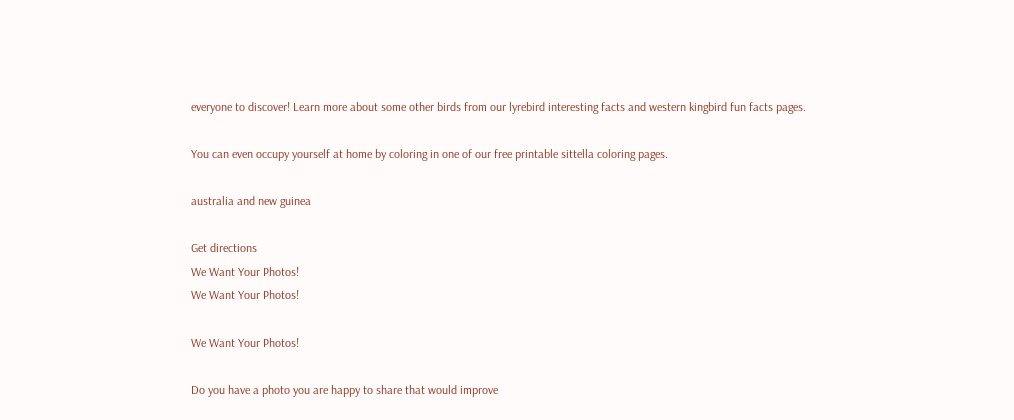everyone to discover! Learn more about some other birds from our lyrebird interesting facts and western kingbird fun facts pages.

You can even occupy yourself at home by coloring in one of our free printable sittella coloring pages.

australia and new guinea

Get directions
We Want Your Photos!
We Want Your Photos!

We Want Your Photos!

Do you have a photo you are happy to share that would improve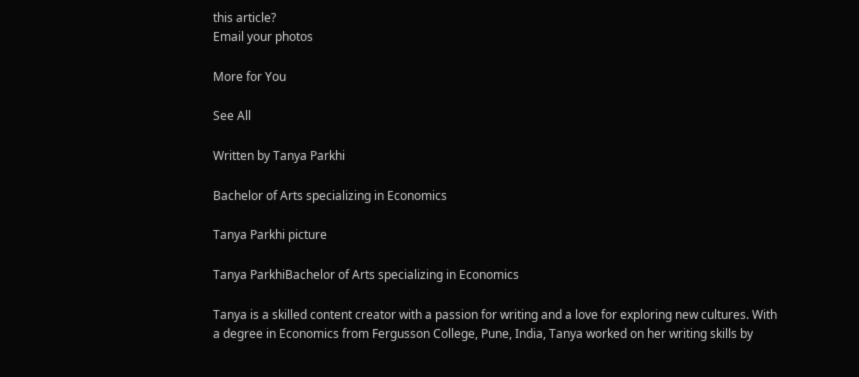this article?
Email your photos

More for You

See All

Written by Tanya Parkhi

Bachelor of Arts specializing in Economics

Tanya Parkhi picture

Tanya ParkhiBachelor of Arts specializing in Economics

Tanya is a skilled content creator with a passion for writing and a love for exploring new cultures. With a degree in Economics from Fergusson College, Pune, India, Tanya worked on her writing skills by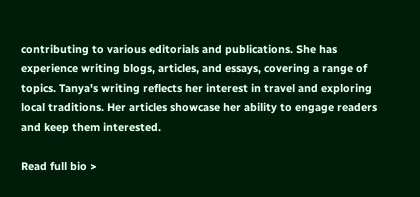contributing to various editorials and publications. She has experience writing blogs, articles, and essays, covering a range of topics. Tanya's writing reflects her interest in travel and exploring local traditions. Her articles showcase her ability to engage readers and keep them interested.

Read full bio >